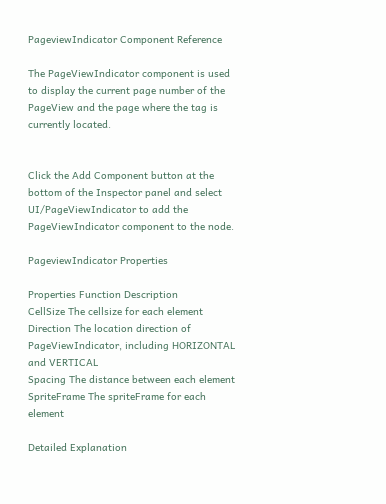PageviewIndicator Component Reference

The PageViewIndicator component is used to display the current page number of the PageView and the page where the tag is currently located.


Click the Add Component button at the bottom of the Inspector panel and select UI/PageViewIndicator to add the PageViewIndicator component to the node.

PageviewIndicator Properties

Properties Function Description
CellSize The cellsize for each element
Direction The location direction of PageViewIndicator, including HORIZONTAL and VERTICAL
Spacing The distance between each element
SpriteFrame The spriteFrame for each element

Detailed Explanation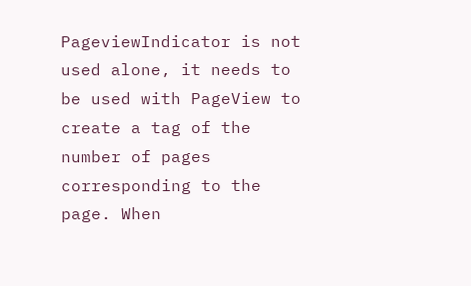PageviewIndicator is not used alone, it needs to be used with PageView to create a tag of the number of pages corresponding to the page. When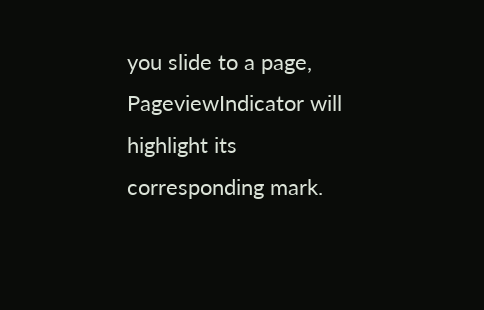you slide to a page, PageviewIndicator will highlight its corresponding mark.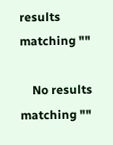results matching ""

    No results matching ""